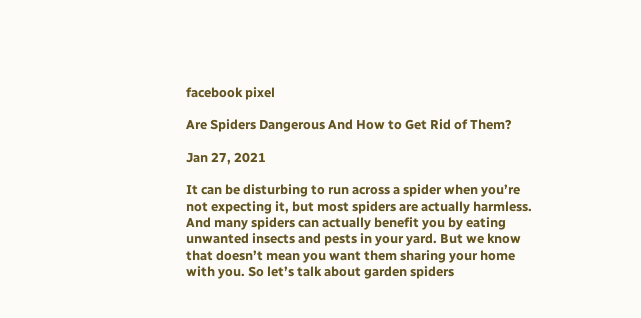facebook pixel

Are Spiders Dangerous And How to Get Rid of Them?

Jan 27, 2021

It can be disturbing to run across a spider when you’re not expecting it, but most spiders are actually harmless. And many spiders can actually benefit you by eating unwanted insects and pests in your yard. But we know that doesn’t mean you want them sharing your home with you. So let’s talk about garden spiders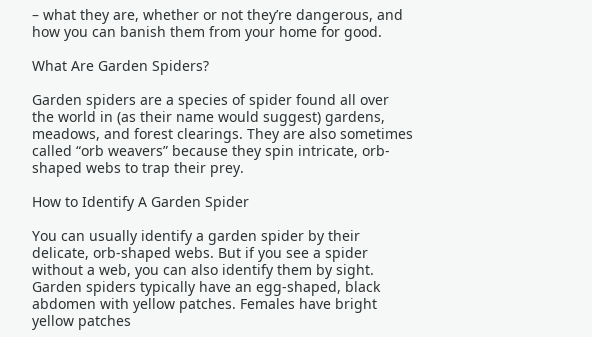– what they are, whether or not they’re dangerous, and how you can banish them from your home for good.

What Are Garden Spiders?

Garden spiders are a species of spider found all over the world in (as their name would suggest) gardens, meadows, and forest clearings. They are also sometimes called “orb weavers” because they spin intricate, orb-shaped webs to trap their prey.

How to Identify A Garden Spider

You can usually identify a garden spider by their delicate, orb-shaped webs. But if you see a spider without a web, you can also identify them by sight. Garden spiders typically have an egg-shaped, black abdomen with yellow patches. Females have bright yellow patches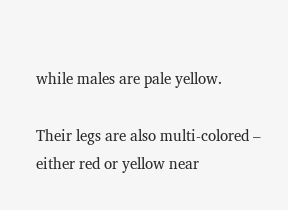while males are pale yellow.

Their legs are also multi-colored – either red or yellow near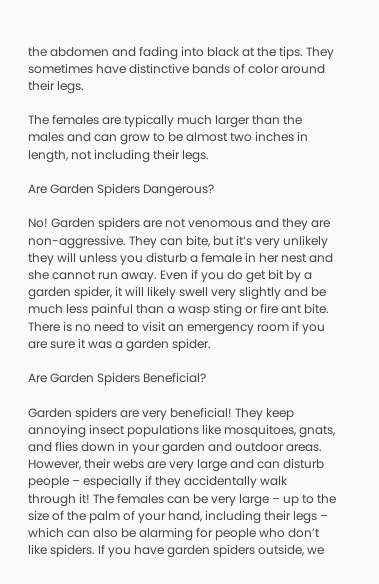the abdomen and fading into black at the tips. They sometimes have distinctive bands of color around their legs.

The females are typically much larger than the males and can grow to be almost two inches in length, not including their legs.

Are Garden Spiders Dangerous?

No! Garden spiders are not venomous and they are non-aggressive. They can bite, but it’s very unlikely they will unless you disturb a female in her nest and she cannot run away. Even if you do get bit by a garden spider, it will likely swell very slightly and be much less painful than a wasp sting or fire ant bite. There is no need to visit an emergency room if you are sure it was a garden spider.

Are Garden Spiders Beneficial?

Garden spiders are very beneficial! They keep annoying insect populations like mosquitoes, gnats, and flies down in your garden and outdoor areas. However, their webs are very large and can disturb people – especially if they accidentally walk through it! The females can be very large – up to the size of the palm of your hand, including their legs – which can also be alarming for people who don’t like spiders. If you have garden spiders outside, we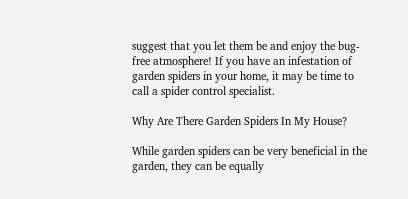suggest that you let them be and enjoy the bug-free atmosphere! If you have an infestation of garden spiders in your home, it may be time to call a spider control specialist.

Why Are There Garden Spiders In My House?

While garden spiders can be very beneficial in the garden, they can be equally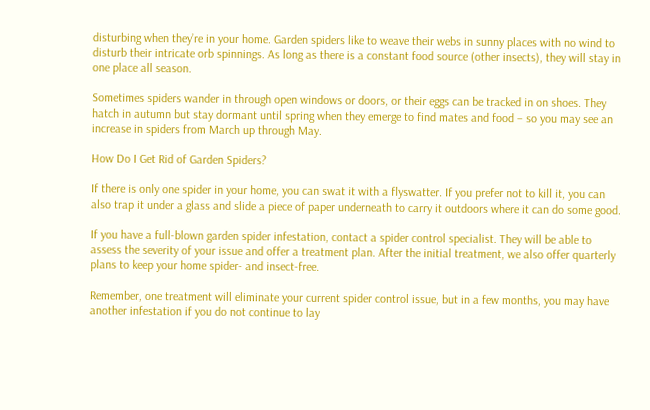disturbing when they’re in your home. Garden spiders like to weave their webs in sunny places with no wind to disturb their intricate orb spinnings. As long as there is a constant food source (other insects), they will stay in one place all season.

Sometimes spiders wander in through open windows or doors, or their eggs can be tracked in on shoes. They hatch in autumn but stay dormant until spring when they emerge to find mates and food – so you may see an increase in spiders from March up through May.

How Do I Get Rid of Garden Spiders?

If there is only one spider in your home, you can swat it with a flyswatter. If you prefer not to kill it, you can also trap it under a glass and slide a piece of paper underneath to carry it outdoors where it can do some good.

If you have a full-blown garden spider infestation, contact a spider control specialist. They will be able to assess the severity of your issue and offer a treatment plan. After the initial treatment, we also offer quarterly plans to keep your home spider- and insect-free.

Remember, one treatment will eliminate your current spider control issue, but in a few months, you may have another infestation if you do not continue to lay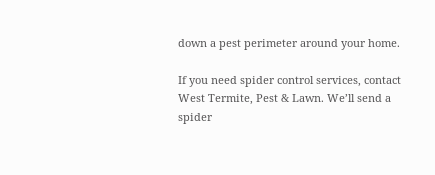down a pest perimeter around your home.

If you need spider control services, contact West Termite, Pest & Lawn. We’ll send a spider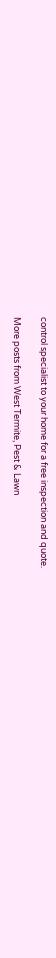control specialist to your home for a free inspection and quote.

More posts from West Termite, Pest & Lawn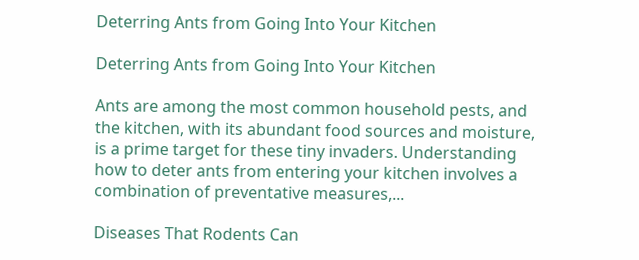Deterring Ants from Going Into Your Kitchen

Deterring Ants from Going Into Your Kitchen

Ants are among the most common household pests, and the kitchen, with its abundant food sources and moisture, is a prime target for these tiny invaders. Understanding how to deter ants from entering your kitchen involves a combination of preventative measures,...

Diseases That Rodents Can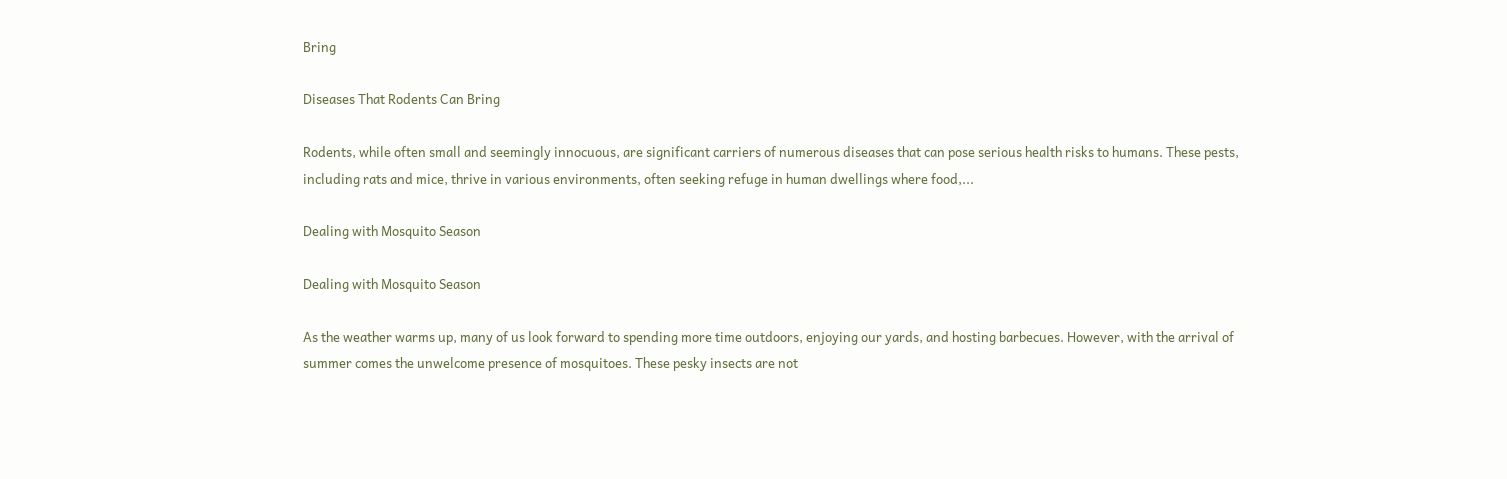Bring

Diseases That Rodents Can Bring

Rodents, while often small and seemingly innocuous, are significant carriers of numerous diseases that can pose serious health risks to humans. These pests, including rats and mice, thrive in various environments, often seeking refuge in human dwellings where food,...

Dealing with Mosquito Season

Dealing with Mosquito Season

As the weather warms up, many of us look forward to spending more time outdoors, enjoying our yards, and hosting barbecues. However, with the arrival of summer comes the unwelcome presence of mosquitoes. These pesky insects are not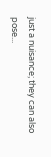just a nuisance; they can also pose...